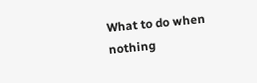What to do when nothing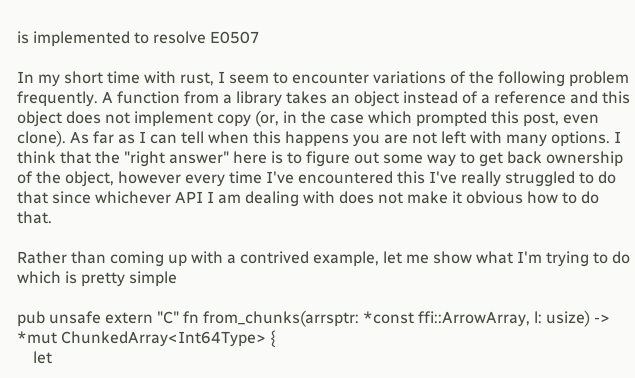is implemented to resolve E0507

In my short time with rust, I seem to encounter variations of the following problem frequently. A function from a library takes an object instead of a reference and this object does not implement copy (or, in the case which prompted this post, even clone). As far as I can tell when this happens you are not left with many options. I think that the "right answer" here is to figure out some way to get back ownership of the object, however every time I've encountered this I've really struggled to do that since whichever API I am dealing with does not make it obvious how to do that.

Rather than coming up with a contrived example, let me show what I'm trying to do which is pretty simple

pub unsafe extern "C" fn from_chunks(arrsptr: *const ffi::ArrowArray, l: usize) -> *mut ChunkedArray<Int64Type> {
    let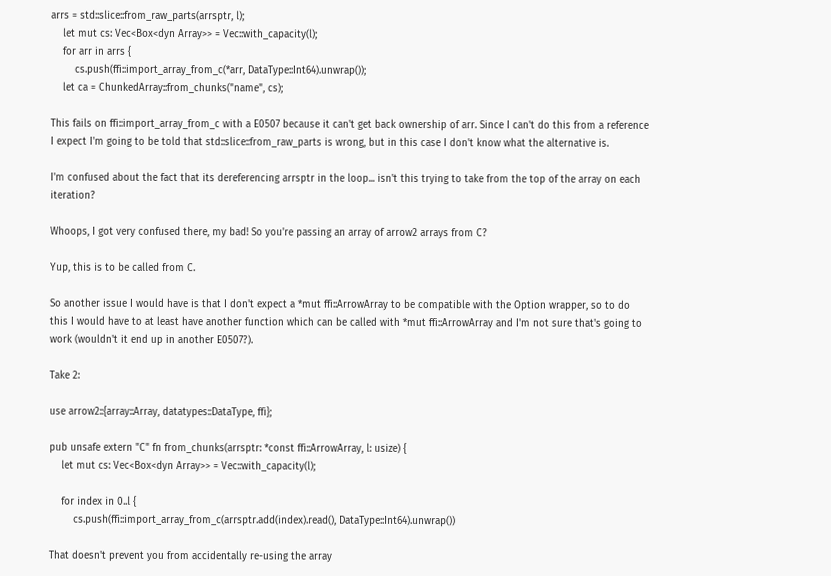arrs = std::slice::from_raw_parts(arrsptr, l);
    let mut cs: Vec<Box<dyn Array>> = Vec::with_capacity(l);
    for arr in arrs {
        cs.push(ffi::import_array_from_c(*arr, DataType::Int64).unwrap());
    let ca = ChunkedArray::from_chunks("name", cs);

This fails on ffi::import_array_from_c with a E0507 because it can't get back ownership of arr. Since I can't do this from a reference I expect I'm going to be told that std::slice::from_raw_parts is wrong, but in this case I don't know what the alternative is.

I'm confused about the fact that its dereferencing arrsptr in the loop... isn't this trying to take from the top of the array on each iteration?

Whoops, I got very confused there, my bad! So you're passing an array of arrow2 arrays from C?

Yup, this is to be called from C.

So another issue I would have is that I don't expect a *mut ffi::ArrowArray to be compatible with the Option wrapper, so to do this I would have to at least have another function which can be called with *mut ffi::ArrowArray and I'm not sure that's going to work (wouldn't it end up in another E0507?).

Take 2:

use arrow2::{array::Array, datatypes::DataType, ffi};

pub unsafe extern "C" fn from_chunks(arrsptr: *const ffi::ArrowArray, l: usize) {
    let mut cs: Vec<Box<dyn Array>> = Vec::with_capacity(l);

    for index in 0..l {
        cs.push(ffi::import_array_from_c(arrsptr.add(index).read(), DataType::Int64).unwrap())

That doesn't prevent you from accidentally re-using the array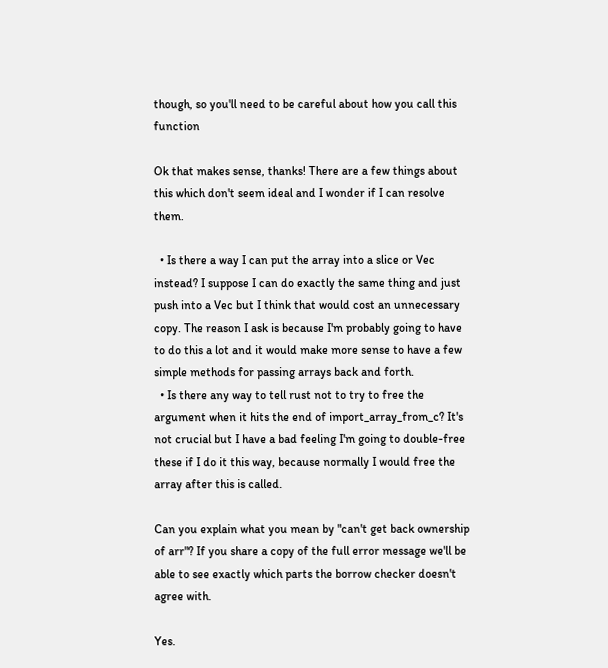though, so you'll need to be careful about how you call this function

Ok that makes sense, thanks! There are a few things about this which don't seem ideal and I wonder if I can resolve them.

  • Is there a way I can put the array into a slice or Vec instead? I suppose I can do exactly the same thing and just push into a Vec but I think that would cost an unnecessary copy. The reason I ask is because I'm probably going to have to do this a lot and it would make more sense to have a few simple methods for passing arrays back and forth.
  • Is there any way to tell rust not to try to free the argument when it hits the end of import_array_from_c? It's not crucial but I have a bad feeling I'm going to double-free these if I do it this way, because normally I would free the array after this is called.

Can you explain what you mean by "can't get back ownership of arr"? If you share a copy of the full error message we'll be able to see exactly which parts the borrow checker doesn't agree with.

Yes.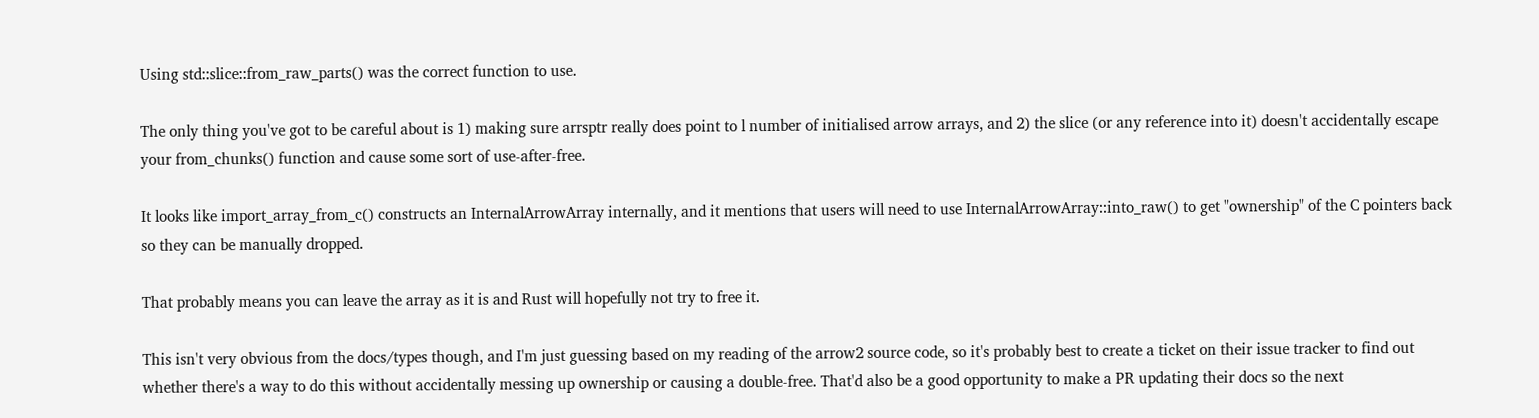Using std::slice::from_raw_parts() was the correct function to use.

The only thing you've got to be careful about is 1) making sure arrsptr really does point to l number of initialised arrow arrays, and 2) the slice (or any reference into it) doesn't accidentally escape your from_chunks() function and cause some sort of use-after-free.

It looks like import_array_from_c() constructs an InternalArrowArray internally, and it mentions that users will need to use InternalArrowArray::into_raw() to get "ownership" of the C pointers back so they can be manually dropped.

That probably means you can leave the array as it is and Rust will hopefully not try to free it.

This isn't very obvious from the docs/types though, and I'm just guessing based on my reading of the arrow2 source code, so it's probably best to create a ticket on their issue tracker to find out whether there's a way to do this without accidentally messing up ownership or causing a double-free. That'd also be a good opportunity to make a PR updating their docs so the next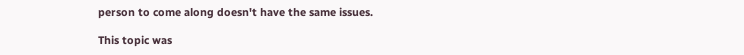person to come along doesn't have the same issues.

This topic was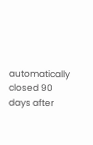automatically closed 90 days after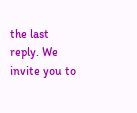the last reply. We invite you to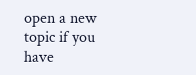open a new topic if you have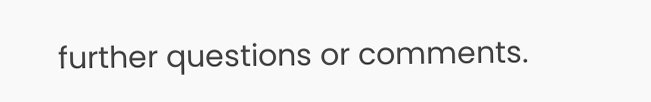further questions or comments.